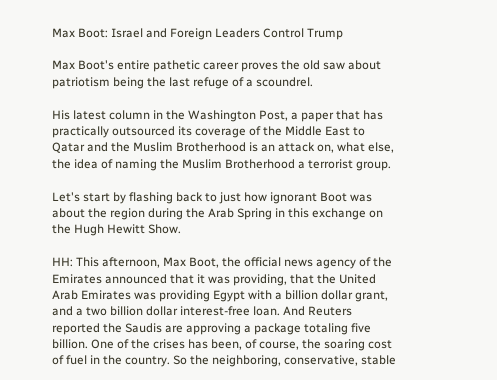Max Boot: Israel and Foreign Leaders Control Trump

Max Boot's entire pathetic career proves the old saw about patriotism being the last refuge of a scoundrel.

His latest column in the Washington Post, a paper that has practically outsourced its coverage of the Middle East to Qatar and the Muslim Brotherhood is an attack on, what else, the idea of naming the Muslim Brotherhood a terrorist group.

Let's start by flashing back to just how ignorant Boot was about the region during the Arab Spring in this exchange on the Hugh Hewitt Show.

HH: This afternoon, Max Boot, the official news agency of the Emirates announced that it was providing, that the United Arab Emirates was providing Egypt with a billion dollar grant, and a two billion dollar interest-free loan. And Reuters reported the Saudis are approving a package totaling five billion. One of the crises has been, of course, the soaring cost of fuel in the country. So the neighboring, conservative, stable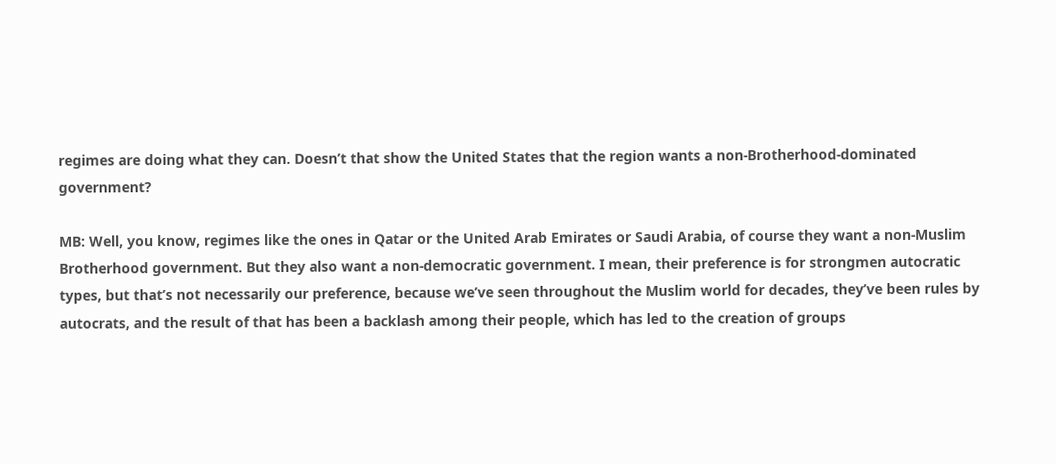regimes are doing what they can. Doesn’t that show the United States that the region wants a non-Brotherhood-dominated government?

MB: Well, you know, regimes like the ones in Qatar or the United Arab Emirates or Saudi Arabia, of course they want a non-Muslim Brotherhood government. But they also want a non-democratic government. I mean, their preference is for strongmen autocratic types, but that’s not necessarily our preference, because we’ve seen throughout the Muslim world for decades, they’ve been rules by autocrats, and the result of that has been a backlash among their people, which has led to the creation of groups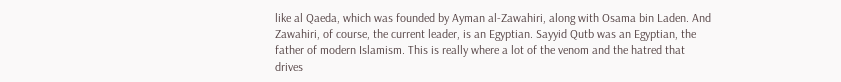like al Qaeda, which was founded by Ayman al-Zawahiri, along with Osama bin Laden. And Zawahiri, of course, the current leader, is an Egyptian. Sayyid Qutb was an Egyptian, the father of modern Islamism. This is really where a lot of the venom and the hatred that drives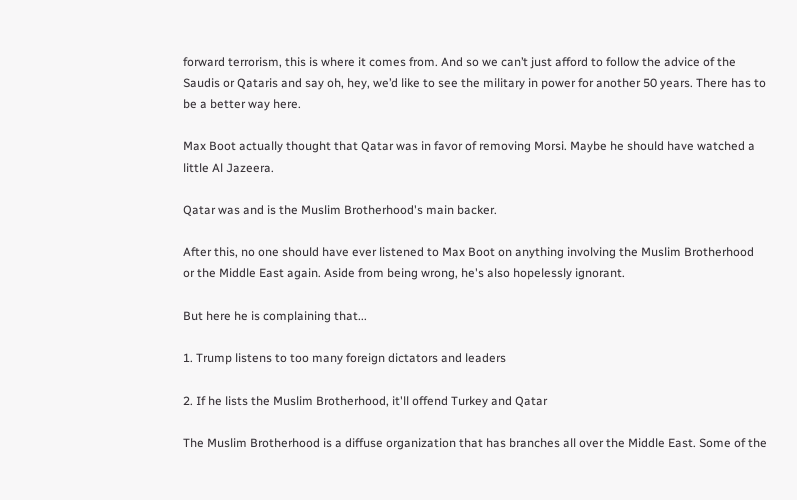forward terrorism, this is where it comes from. And so we can’t just afford to follow the advice of the Saudis or Qataris and say oh, hey, we’d like to see the military in power for another 50 years. There has to be a better way here.

Max Boot actually thought that Qatar was in favor of removing Morsi. Maybe he should have watched a little Al Jazeera.

Qatar was and is the Muslim Brotherhood's main backer.

After this, no one should have ever listened to Max Boot on anything involving the Muslim Brotherhood or the Middle East again. Aside from being wrong, he's also hopelessly ignorant.

But here he is complaining that...

1. Trump listens to too many foreign dictators and leaders

2. If he lists the Muslim Brotherhood, it'll offend Turkey and Qatar

The Muslim Brotherhood is a diffuse organization that has branches all over the Middle East. Some of the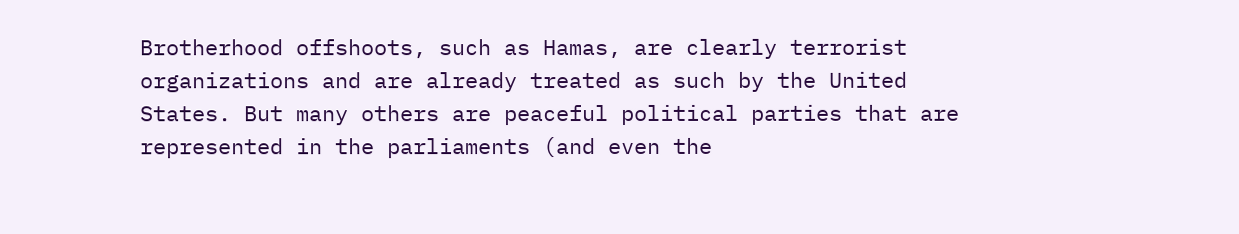Brotherhood offshoots, such as Hamas, are clearly terrorist organizations and are already treated as such by the United States. But many others are peaceful political parties that are represented in the parliaments (and even the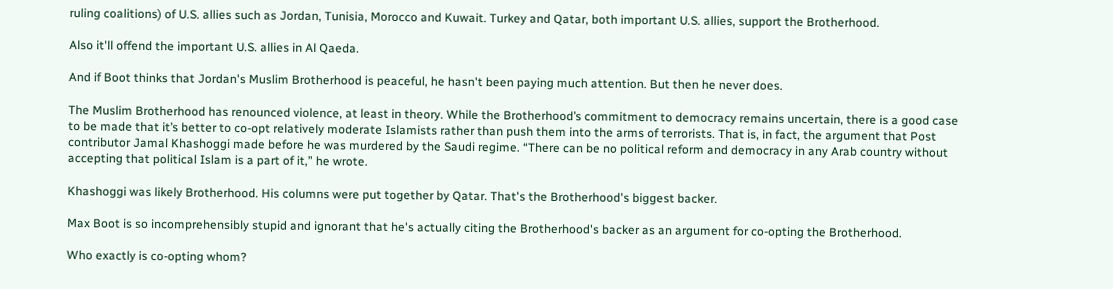ruling coalitions) of U.S. allies such as Jordan, Tunisia, Morocco and Kuwait. Turkey and Qatar, both important U.S. allies, support the Brotherhood.

Also it'll offend the important U.S. allies in Al Qaeda.

And if Boot thinks that Jordan's Muslim Brotherhood is peaceful, he hasn't been paying much attention. But then he never does.

The Muslim Brotherhood has renounced violence, at least in theory. While the Brotherhood’s commitment to democracy remains uncertain, there is a good case to be made that it’s better to co-opt relatively moderate Islamists rather than push them into the arms of terrorists. That is, in fact, the argument that Post contributor Jamal Khashoggi made before he was murdered by the Saudi regime. “There can be no political reform and democracy in any Arab country without accepting that political Islam is a part of it,” he wrote.

Khashoggi was likely Brotherhood. His columns were put together by Qatar. That's the Brotherhood's biggest backer.

Max Boot is so incomprehensibly stupid and ignorant that he's actually citing the Brotherhood's backer as an argument for co-opting the Brotherhood.

Who exactly is co-opting whom?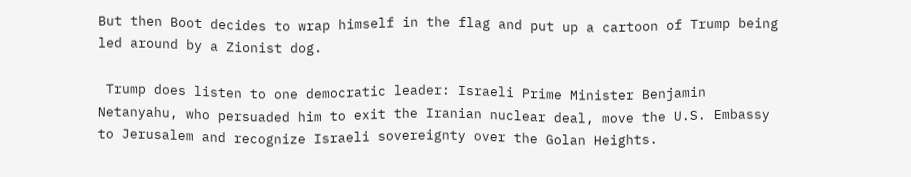But then Boot decides to wrap himself in the flag and put up a cartoon of Trump being led around by a Zionist dog.

 Trump does listen to one democratic leader: Israeli Prime Minister Benjamin Netanyahu, who persuaded him to exit the Iranian nuclear deal, move the U.S. Embassy to Jerusalem and recognize Israeli sovereignty over the Golan Heights.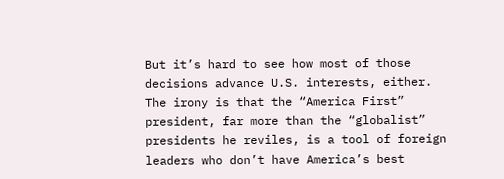But it’s hard to see how most of those decisions advance U.S. interests, either. The irony is that the “America First” president, far more than the “globalist” presidents he reviles, is a tool of foreign leaders who don’t have America’s best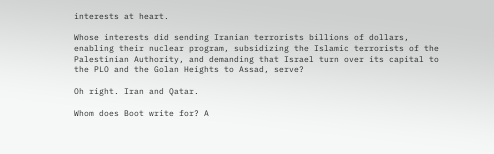interests at heart.

Whose interests did sending Iranian terrorists billions of dollars, enabling their nuclear program, subsidizing the Islamic terrorists of the Palestinian Authority, and demanding that Israel turn over its capital to the PLO and the Golan Heights to Assad, serve?

Oh right. Iran and Qatar.

Whom does Boot write for? A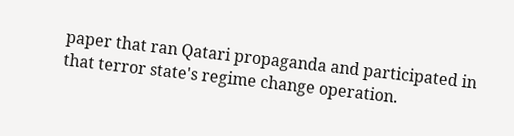paper that ran Qatari propaganda and participated in that terror state's regime change operation.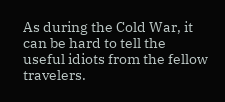As during the Cold War, it can be hard to tell the useful idiots from the fellow travelers.